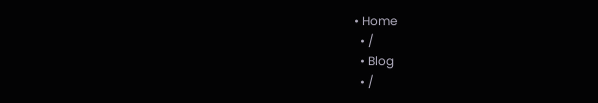• Home
  • /
  • Blog
  • /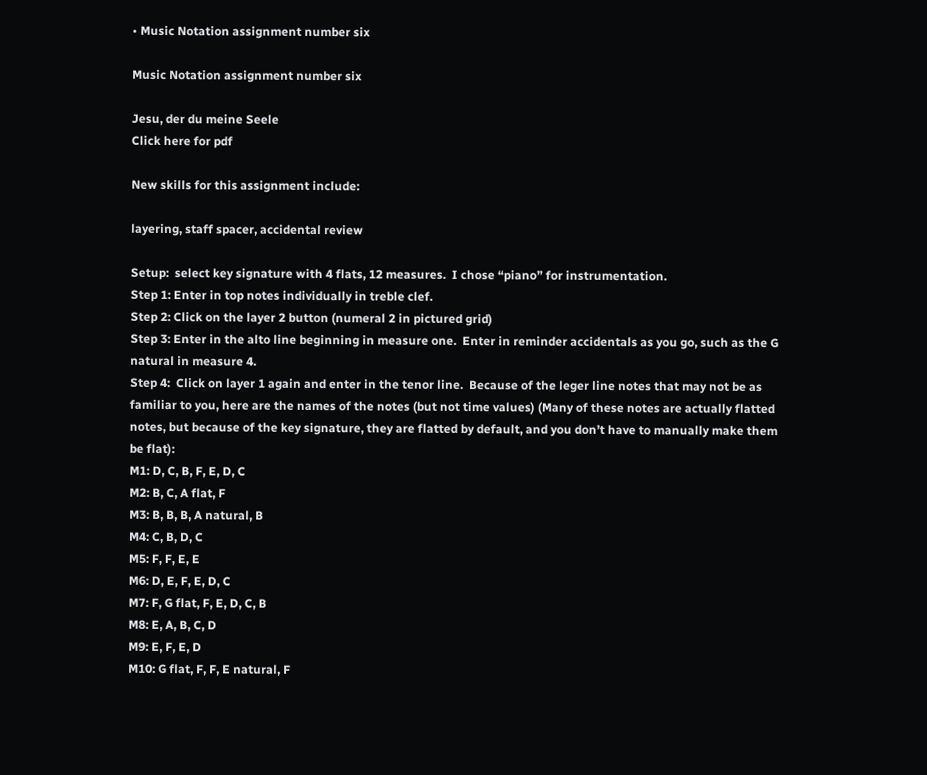• Music Notation assignment number six

Music Notation assignment number six

Jesu, der du meine Seele
Click here for pdf

New skills for this assignment include:

layering, staff spacer, accidental review

Setup:  select key signature with 4 flats, 12 measures.  I chose “piano” for instrumentation.
Step 1: Enter in top notes individually in treble clef.
Step 2: Click on the layer 2 button (numeral 2 in pictured grid)
Step 3: Enter in the alto line beginning in measure one.  Enter in reminder accidentals as you go, such as the G natural in measure 4.
Step 4:  Click on layer 1 again and enter in the tenor line.  Because of the leger line notes that may not be as familiar to you, here are the names of the notes (but not time values) (Many of these notes are actually flatted notes, but because of the key signature, they are flatted by default, and you don’t have to manually make them be flat):
M1: D, C, B, F, E, D, C
M2: B, C, A flat, F
M3: B, B, B, A natural, B
M4: C, B, D, C
M5: F, F, E, E
M6: D, E, F, E, D, C
M7: F, G flat, F, E, D, C, B
M8: E, A, B, C, D
M9: E, F, E, D
M10: G flat, F, F, E natural, F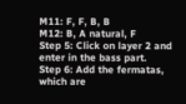M11: F, F, B, B
M12: B, A natural, F
Step 5: Click on layer 2 and enter in the bass part.
Step 6: Add the fermatas, which are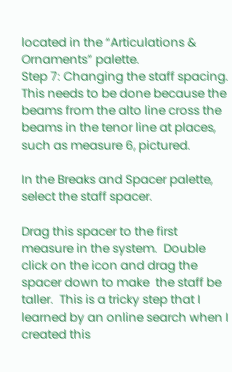located in the “Articulations & Ornaments” palette.
Step 7: Changing the staff spacing.  This needs to be done because the beams from the alto line cross the beams in the tenor line at places, such as measure 6, pictured.

In the Breaks and Spacer palette, select the staff spacer.

Drag this spacer to the first measure in the system.  Double click on the icon and drag the spacer down to make  the staff be taller.  This is a tricky step that I learned by an online search when I created this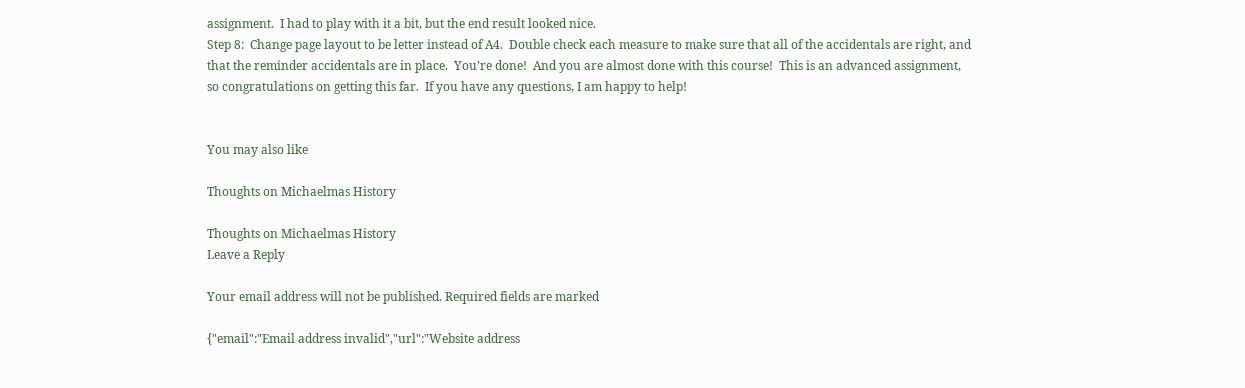assignment.  I had to play with it a bit, but the end result looked nice.
Step 8:  Change page layout to be letter instead of A4.  Double check each measure to make sure that all of the accidentals are right, and that the reminder accidentals are in place.  You’re done!  And you are almost done with this course!  This is an advanced assignment, so congratulations on getting this far.  If you have any questions, I am happy to help!


You may also like

Thoughts on Michaelmas History

Thoughts on Michaelmas History
Leave a Reply

Your email address will not be published. Required fields are marked

{"email":"Email address invalid","url":"Website address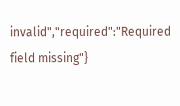invalid","required":"Required field missing"}